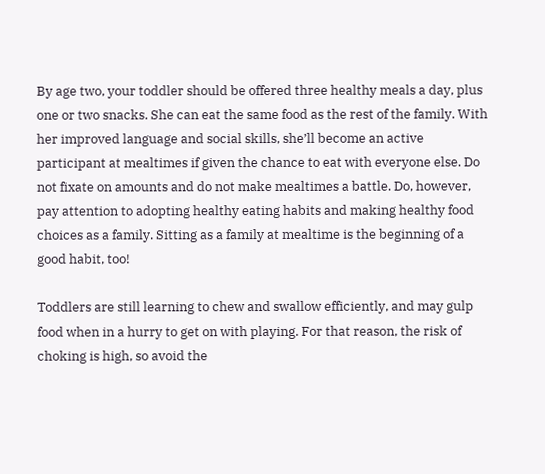By age two, your toddler should be offered three healthy meals a day, plus one or two snacks. She can eat the same food as the rest of the family. With her improved language and social skills, she’ll become an active participant at mealtimes if given the chance to eat with everyone else. Do not fixate on amounts and do not make mealtimes a battle. Do, however, pay attention to adopting healthy eating habits and making healthy food choices as a family. Sitting as a family at mealtime is the beginning of a good habit, too!

Toddlers are still learning to chew and swallow efficiently, and may gulp food when in a hurry to get on with playing. For that reason, the risk of choking is high, so avoid the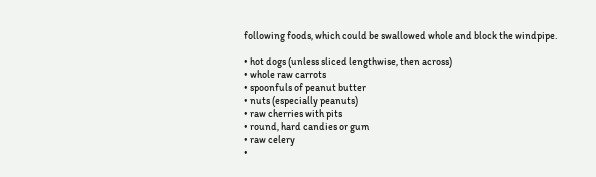following foods, which could be swallowed whole and block the windpipe.

• hot dogs (unless sliced lengthwise, then across)
• whole raw carrots
• spoonfuls of peanut butter
• nuts (especially peanuts)
• raw cherries with pits
• round, hard candies or gum
• raw celery
•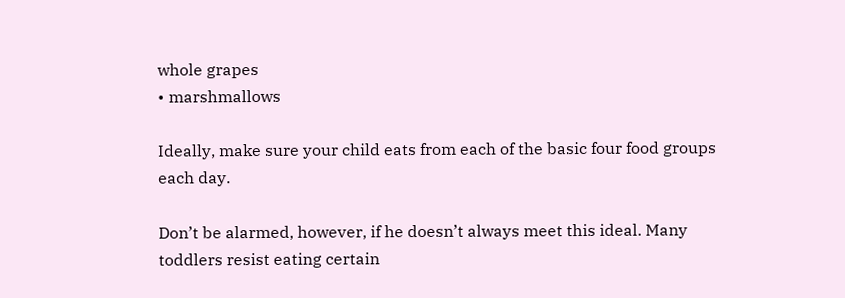whole grapes
• marshmallows

Ideally, make sure your child eats from each of the basic four food groups each day.

Don’t be alarmed, however, if he doesn’t always meet this ideal. Many toddlers resist eating certain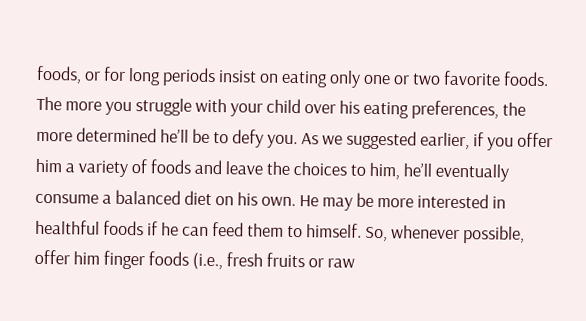foods, or for long periods insist on eating only one or two favorite foods. The more you struggle with your child over his eating preferences, the more determined he’ll be to defy you. As we suggested earlier, if you offer him a variety of foods and leave the choices to him, he’ll eventually consume a balanced diet on his own. He may be more interested in healthful foods if he can feed them to himself. So, whenever possible, offer him finger foods (i.e., fresh fruits or raw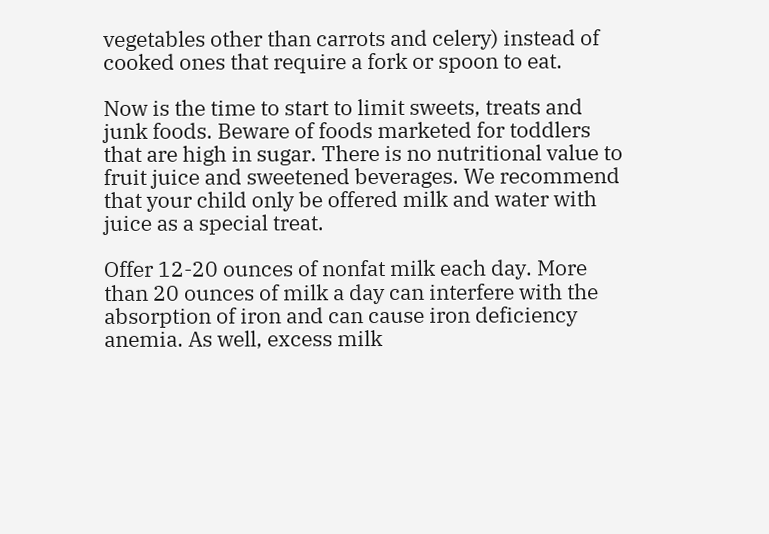vegetables other than carrots and celery) instead of cooked ones that require a fork or spoon to eat.

Now is the time to start to limit sweets, treats and junk foods. Beware of foods marketed for toddlers that are high in sugar. There is no nutritional value to fruit juice and sweetened beverages. We recommend that your child only be offered milk and water with juice as a special treat.

Offer 12-20 ounces of nonfat milk each day. More than 20 ounces of milk a day can interfere with the absorption of iron and can cause iron deficiency anemia. As well, excess milk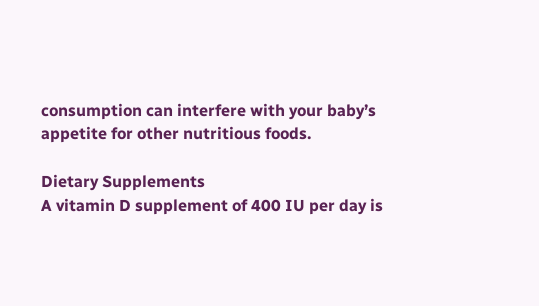consumption can interfere with your baby’s appetite for other nutritious foods.

Dietary Supplements
A vitamin D supplement of 400 IU per day is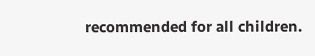recommended for all children.